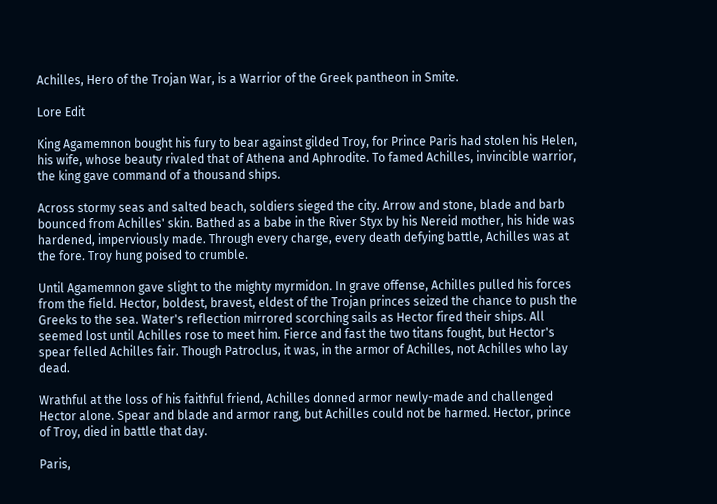Achilles, Hero of the Trojan War, is a Warrior of the Greek pantheon in Smite.

Lore Edit

King Agamemnon bought his fury to bear against gilded Troy, for Prince Paris had stolen his Helen, his wife, whose beauty rivaled that of Athena and Aphrodite. To famed Achilles, invincible warrior, the king gave command of a thousand ships.

Across stormy seas and salted beach, soldiers sieged the city. Arrow and stone, blade and barb bounced from Achilles' skin. Bathed as a babe in the River Styx by his Nereid mother, his hide was hardened, imperviously made. Through every charge, every death defying battle, Achilles was at the fore. Troy hung poised to crumble.

Until Agamemnon gave slight to the mighty myrmidon. In grave offense, Achilles pulled his forces from the field. Hector, boldest, bravest, eldest of the Trojan princes seized the chance to push the Greeks to the sea. Water's reflection mirrored scorching sails as Hector fired their ships. All seemed lost until Achilles rose to meet him. Fierce and fast the two titans fought, but Hector's spear felled Achilles fair. Though Patroclus, it was, in the armor of Achilles, not Achilles who lay dead.

Wrathful at the loss of his faithful friend, Achilles donned armor newly-made and challenged Hector alone. Spear and blade and armor rang, but Achilles could not be harmed. Hector, prince of Troy, died in battle that day.

Paris,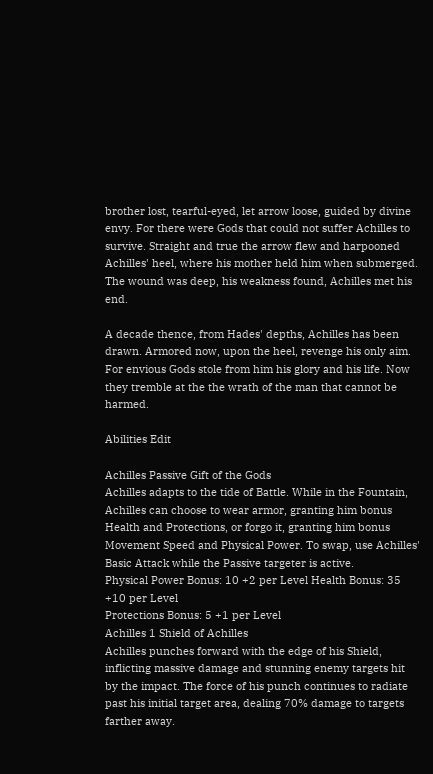brother lost, tearful-eyed, let arrow loose, guided by divine envy. For there were Gods that could not suffer Achilles to survive. Straight and true the arrow flew and harpooned Achilles' heel, where his mother held him when submerged. The wound was deep, his weakness found, Achilles met his end.

A decade thence, from Hades' depths, Achilles has been drawn. Armored now, upon the heel, revenge his only aim. For envious Gods stole from him his glory and his life. Now they tremble at the the wrath of the man that cannot be harmed.

Abilities Edit

Achilles Passive Gift of the Gods
Achilles adapts to the tide of Battle. While in the Fountain, Achilles can choose to wear armor, granting him bonus Health and Protections, or forgo it, granting him bonus Movement Speed and Physical Power. To swap, use Achilles' Basic Attack while the Passive targeter is active.
Physical Power Bonus: 10 +2 per Level Health Bonus: 35 +10 per Level
Protections Bonus: 5 +1 per Level
Achilles 1 Shield of Achilles
Achilles punches forward with the edge of his Shield, inflicting massive damage and stunning enemy targets hit by the impact. The force of his punch continues to radiate past his initial target area, dealing 70% damage to targets farther away.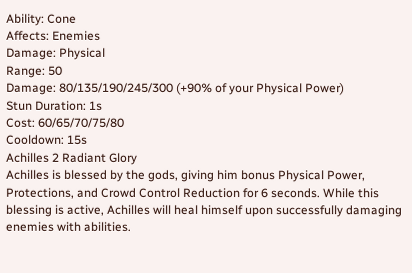Ability: Cone
Affects: Enemies
Damage: Physical
Range: 50
Damage: 80/135/190/245/300 (+90% of your Physical Power)
Stun Duration: 1s
Cost: 60/65/70/75/80
Cooldown: 15s
Achilles 2 Radiant Glory
Achilles is blessed by the gods, giving him bonus Physical Power, Protections, and Crowd Control Reduction for 6 seconds. While this blessing is active, Achilles will heal himself upon successfully damaging enemies with abilities.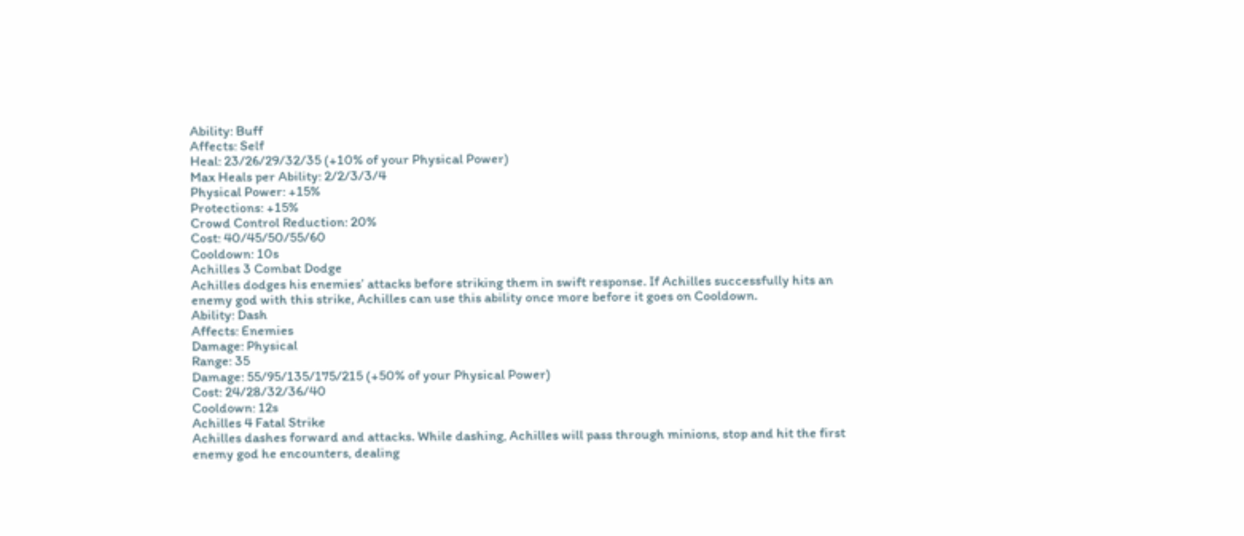Ability: Buff
Affects: Self
Heal: 23/26/29/32/35 (+10% of your Physical Power)
Max Heals per Ability: 2/2/3/3/4
Physical Power: +15%
Protections: +15%
Crowd Control Reduction: 20%
Cost: 40/45/50/55/60
Cooldown: 10s
Achilles 3 Combat Dodge
Achilles dodges his enemies’ attacks before striking them in swift response. If Achilles successfully hits an enemy god with this strike, Achilles can use this ability once more before it goes on Cooldown.
Ability: Dash
Affects: Enemies
Damage: Physical
Range: 35
Damage: 55/95/135/175/215 (+50% of your Physical Power)
Cost: 24/28/32/36/40
Cooldown: 12s
Achilles 4 Fatal Strike
Achilles dashes forward and attacks. While dashing, Achilles will pass through minions, stop and hit the first enemy god he encounters, dealing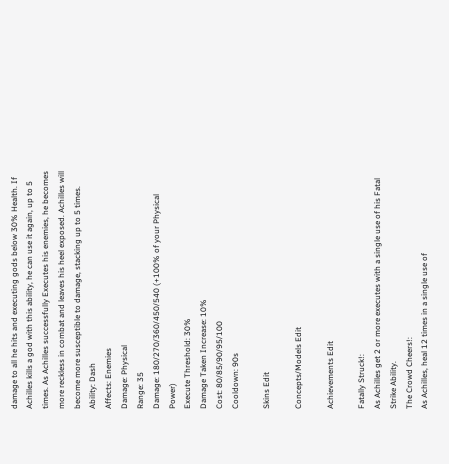damage to all he hits and executing gods below 30% Health. If Achilles kills a god with this ability, he can use it again, up to 5 times. As Achilles successfully Executes his enemies, he becomes more reckless in combat and leaves his heel exposed. Achilles will become more susceptible to damage, stacking up to 5 times.
Ability: Dash
Affects: Enemies
Damage: Physical
Range: 35
Damage: 180/270/360/450/540 (+100% of your Physical Power)
Execute Threshold: 30%
Damage Taken Increase: 10%
Cost: 80/85/90/95/100
Cooldown: 90s

Skins Edit

Concepts/Models Edit

Achievements Edit

Fatally Struck!:
As Achilles get 2 or more executes with a single use of his Fatal Strike Ability.
The Crowd Cheers!:
As Achilles, heal 12 times in a single use of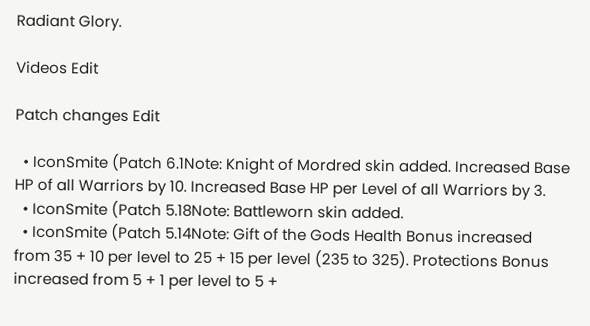Radiant Glory.

Videos Edit

Patch changes Edit

  • IconSmite (Patch 6.1Note: Knight of Mordred skin added. Increased Base HP of all Warriors by 10. Increased Base HP per Level of all Warriors by 3.
  • IconSmite (Patch 5.18Note: Battleworn skin added.
  • IconSmite (Patch 5.14Note: Gift of the Gods Health Bonus increased from 35 + 10 per level to 25 + 15 per level (235 to 325). Protections Bonus increased from 5 + 1 per level to 5 +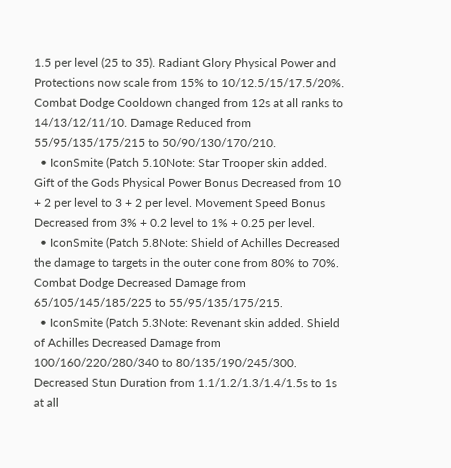1.5 per level (25 to 35). Radiant Glory Physical Power and Protections now scale from 15% to 10/12.5/15/17.5/20%. Combat Dodge Cooldown changed from 12s at all ranks to 14/13/12/11/10. Damage Reduced from 55/95/135/175/215 to 50/90/130/170/210.
  • IconSmite (Patch 5.10Note: Star Trooper skin added. Gift of the Gods Physical Power Bonus Decreased from 10 + 2 per level to 3 + 2 per level. Movement Speed Bonus Decreased from 3% + 0.2 level to 1% + 0.25 per level.
  • IconSmite (Patch 5.8Note: Shield of Achilles Decreased the damage to targets in the outer cone from 80% to 70%. Combat Dodge Decreased Damage from 65/105/145/185/225 to 55/95/135/175/215.
  • IconSmite (Patch 5.3Note: Revenant skin added. Shield of Achilles Decreased Damage from 100/160/220/280/340 to 80/135/190/245/300. Decreased Stun Duration from 1.1/1.2/1.3/1.4/1.5s to 1s at all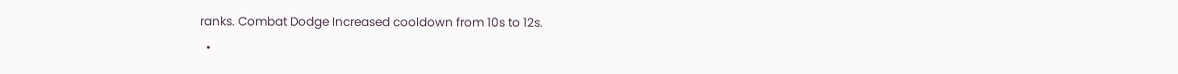ranks. Combat Dodge Increased cooldown from 10s to 12s.
  •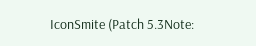IconSmite (Patch 5.3Note: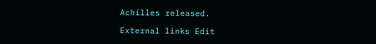Achilles released.

External links Edit